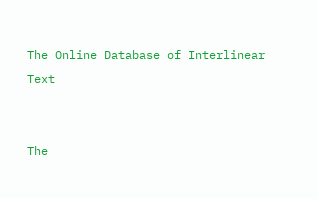The Online Database of Interlinear Text


The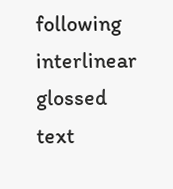following interlinear glossed text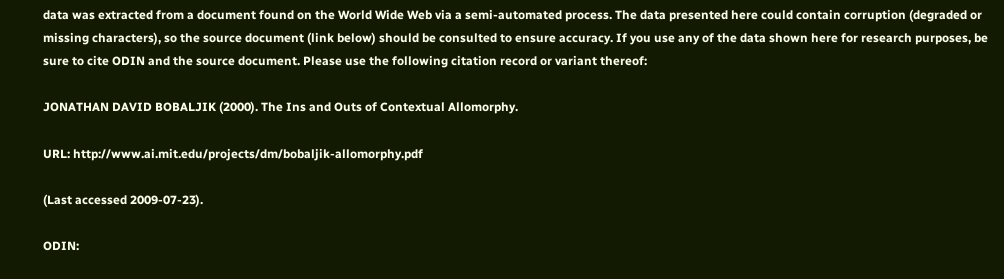data was extracted from a document found on the World Wide Web via a semi-automated process. The data presented here could contain corruption (degraded or missing characters), so the source document (link below) should be consulted to ensure accuracy. If you use any of the data shown here for research purposes, be sure to cite ODIN and the source document. Please use the following citation record or variant thereof:

JONATHAN DAVID BOBALJIK (2000). The Ins and Outs of Contextual Allomorphy.

URL: http://www.ai.mit.edu/projects/dm/bobaljik-allomorphy.pdf

(Last accessed 2009-07-23).

ODIN: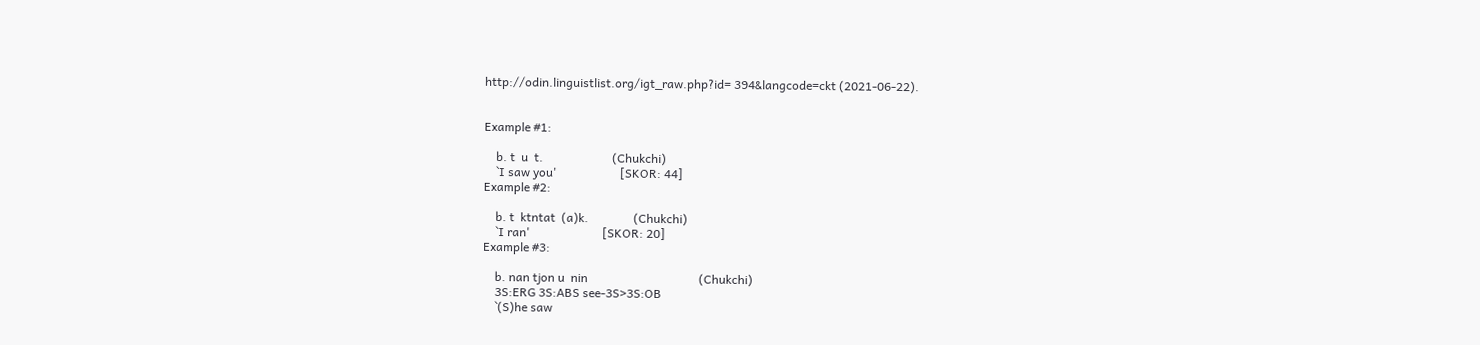http://odin.linguistlist.org/igt_raw.php?id= 394&langcode=ckt (2021-06-22).


Example #1:

    b. t  u  t.                       (Chukchi)
    `I saw you'                     [SKOR: 44]
Example #2:

    b. t  ktntat  (a)k.               (Chukchi)
    `I ran'                        [SKOR: 20]
Example #3:

    b. nan tjon u  nin                                     (Chukchi)
    3S:ERG 3S:ABS see-3S>3S:OB
    `(S)he saw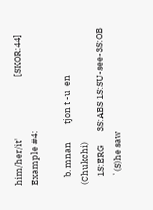him/her/it'                               [SKOR:44]
Example #4:

    b. mnan         tjon t -u  en                          (Chukchi)
    1S:ERG       3S:ABS 1S:SU-see-3S:OB
    `(S)he saw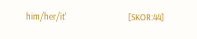him/her/it'                               [SKOR:44]